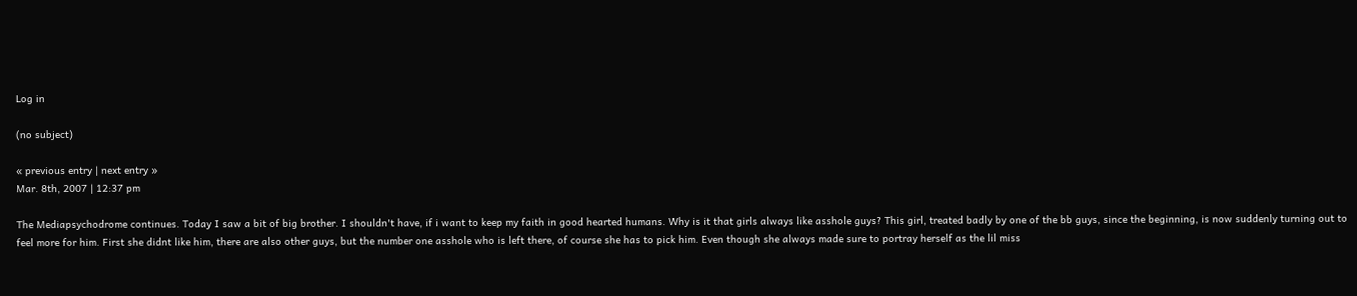Log in

(no subject)

« previous entry | next entry »
Mar. 8th, 2007 | 12:37 pm

The Mediapsychodrome continues. Today I saw a bit of big brother. I shouldn't have, if i want to keep my faith in good hearted humans. Why is it that girls always like asshole guys? This girl, treated badly by one of the bb guys, since the beginning, is now suddenly turning out to feel more for him. First she didnt like him, there are also other guys, but the number one asshole who is left there, of course she has to pick him. Even though she always made sure to portray herself as the lil miss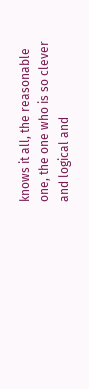knows it all, the reasonable one, the one who is so clever and logical and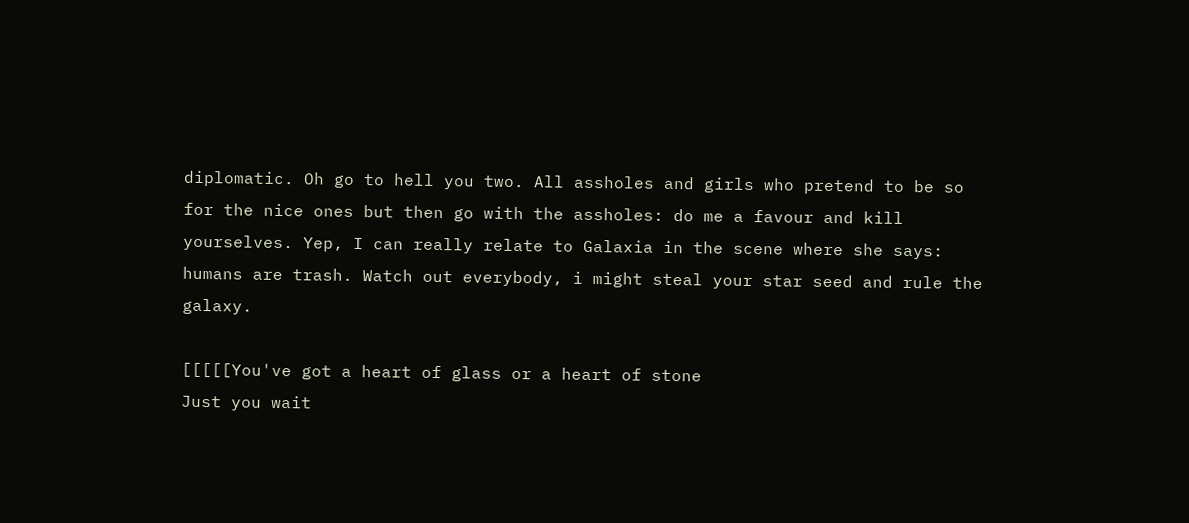diplomatic. Oh go to hell you two. All assholes and girls who pretend to be so for the nice ones but then go with the assholes: do me a favour and kill yourselves. Yep, I can really relate to Galaxia in the scene where she says: humans are trash. Watch out everybody, i might steal your star seed and rule the galaxy.

[[[[[You've got a heart of glass or a heart of stone
Just you wait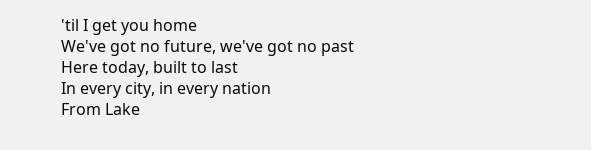'til I get you home
We've got no future, we've got no past
Here today, built to last
In every city, in every nation
From Lake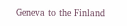Geneva to the Finland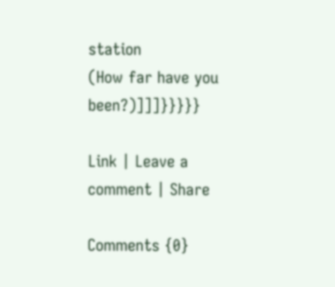station
(How far have you been?)]]]}}}}}

Link | Leave a comment | Share

Comments {0}